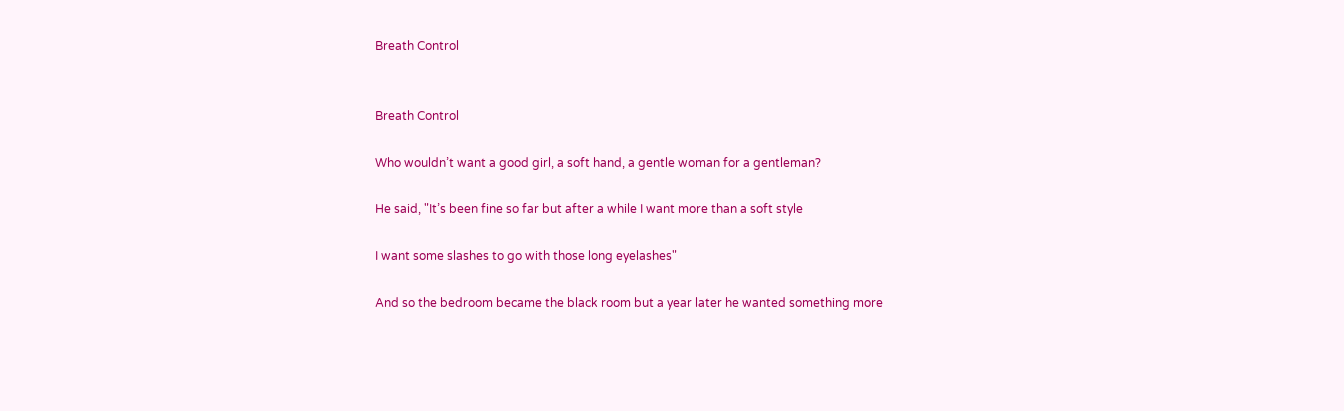Breath Control


Breath Control

Who wouldn’t want a good girl, a soft hand, a gentle woman for a gentleman?

He said, "It’s been fine so far but after a while I want more than a soft style

I want some slashes to go with those long eyelashes"

And so the bedroom became the black room but a year later he wanted something more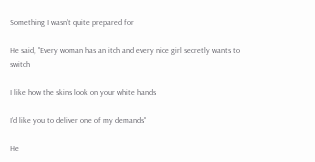Something I wasn’t quite prepared for

He said, "Every woman has an itch and every nice girl secretly wants to switch

I like how the skins look on your white hands

I’d like you to deliver one of my demands"

He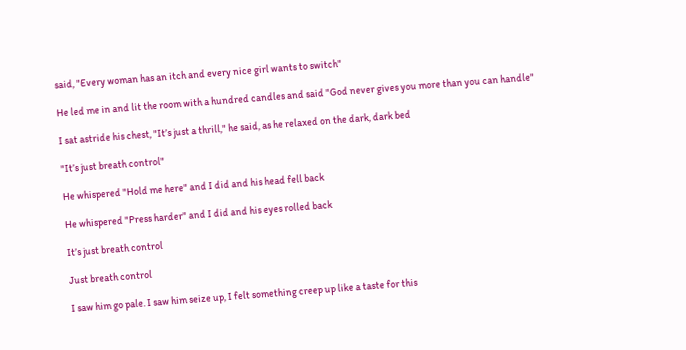said, "Every woman has an itch and every nice girl wants to switch"

He led me in and lit the room with a hundred candles and said "God never gives you more than you can handle"

I sat astride his chest, "It’s just a thrill," he said, as he relaxed on the dark, dark bed

"It’s just breath control"

He whispered "Hold me here" and I did and his head fell back

He whispered "Press harder" and I did and his eyes rolled back

It’s just breath control

Just breath control

I saw him go pale. I saw him seize up, I felt something creep up like a taste for this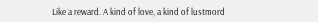Like a reward. A kind of love, a kind of lustmord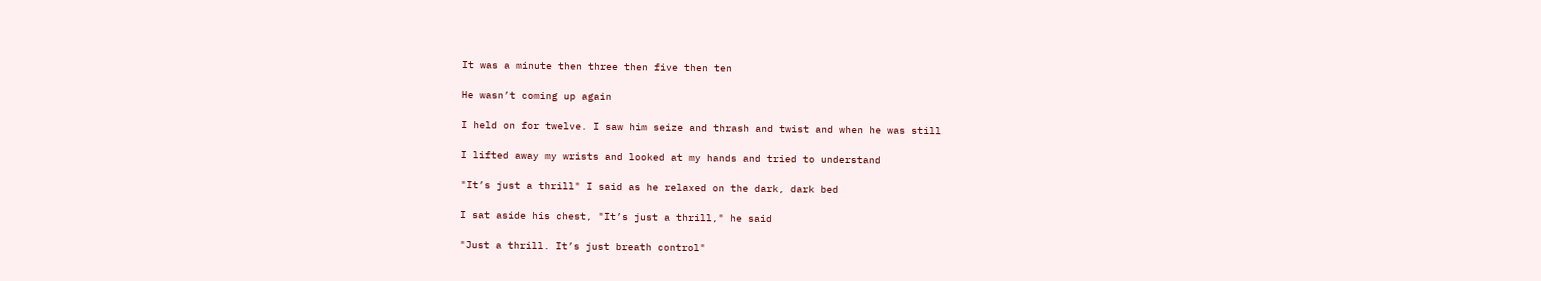It was a minute then three then five then ten

He wasn’t coming up again

I held on for twelve. I saw him seize and thrash and twist and when he was still

I lifted away my wrists and looked at my hands and tried to understand

"It’s just a thrill" I said as he relaxed on the dark, dark bed

I sat aside his chest, "It’s just a thrill," he said

"Just a thrill. It’s just breath control"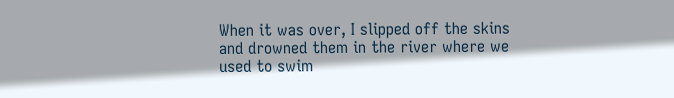When it was over, I slipped off the skins and drowned them in the river where we used to swim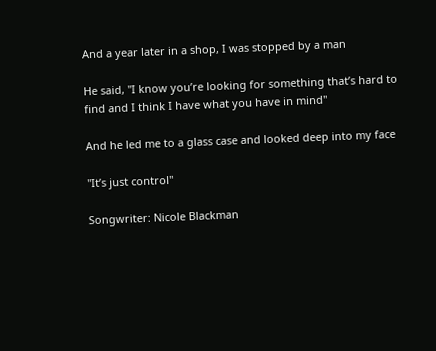And a year later in a shop, I was stopped by a man

He said, "I know you’re looking for something that’s hard to find and I think I have what you have in mind"

And he led me to a glass case and looked deep into my face

"It’s just control"

Songwriter: Nicole Blackman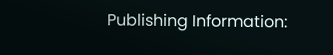Publishing Information: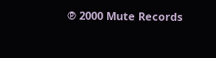℗ 2000 Mute Records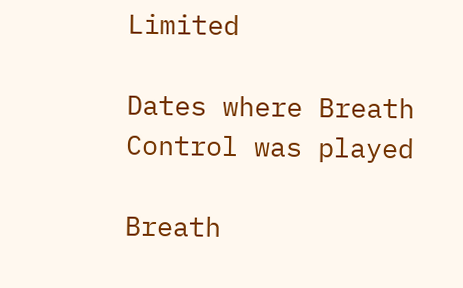Limited

Dates where Breath Control was played

Breath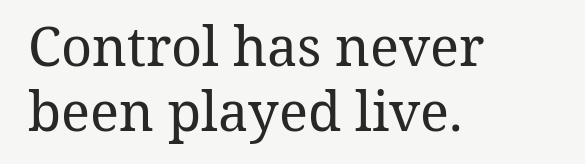Control has never been played live.